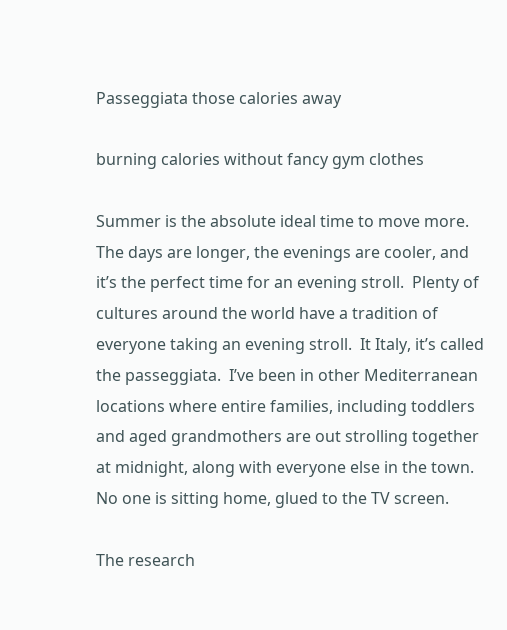Passeggiata those calories away

burning calories without fancy gym clothes

Summer is the absolute ideal time to move more.  The days are longer, the evenings are cooler, and it’s the perfect time for an evening stroll.  Plenty of cultures around the world have a tradition of everyone taking an evening stroll.  It Italy, it’s called the passeggiata.  I’ve been in other Mediterranean locations where entire families, including toddlers and aged grandmothers are out strolling together at midnight, along with everyone else in the town.  No one is sitting home, glued to the TV screen.

The research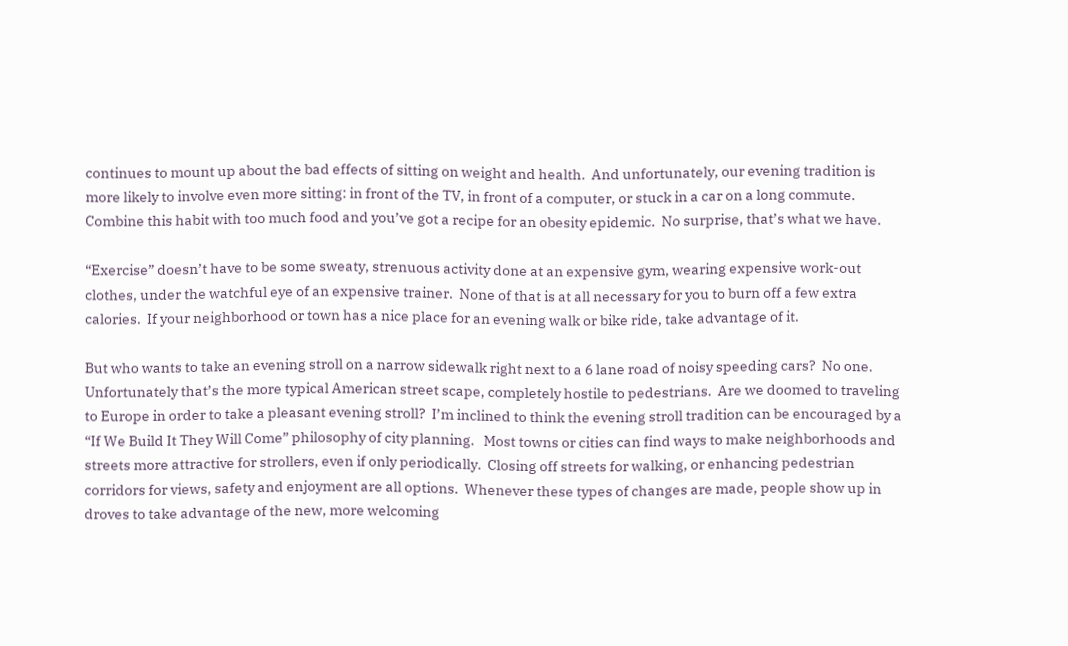continues to mount up about the bad effects of sitting on weight and health.  And unfortunately, our evening tradition is more likely to involve even more sitting: in front of the TV, in front of a computer, or stuck in a car on a long commute.  Combine this habit with too much food and you’ve got a recipe for an obesity epidemic.  No surprise, that’s what we have.

“Exercise” doesn’t have to be some sweaty, strenuous activity done at an expensive gym, wearing expensive work-out clothes, under the watchful eye of an expensive trainer.  None of that is at all necessary for you to burn off a few extra calories.  If your neighborhood or town has a nice place for an evening walk or bike ride, take advantage of it.

But who wants to take an evening stroll on a narrow sidewalk right next to a 6 lane road of noisy speeding cars?  No one.  Unfortunately that’s the more typical American street scape, completely hostile to pedestrians.  Are we doomed to traveling to Europe in order to take a pleasant evening stroll?  I’m inclined to think the evening stroll tradition can be encouraged by a “If We Build It They Will Come” philosophy of city planning.   Most towns or cities can find ways to make neighborhoods and streets more attractive for strollers, even if only periodically.  Closing off streets for walking, or enhancing pedestrian corridors for views, safety and enjoyment are all options.  Whenever these types of changes are made, people show up in droves to take advantage of the new, more welcoming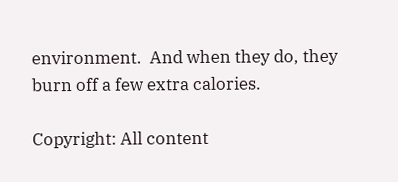environment.  And when they do, they burn off a few extra calories.

Copyright: All content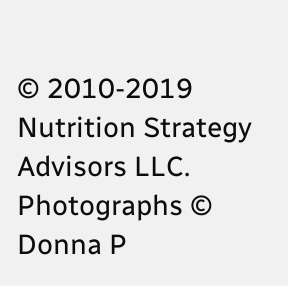© 2010-2019 Nutrition Strategy Advisors LLC. Photographs © Donna P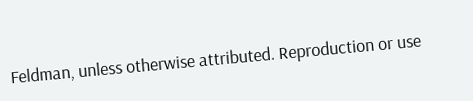Feldman, unless otherwise attributed. Reproduction or use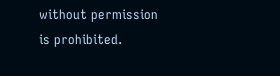without permission is prohibited.